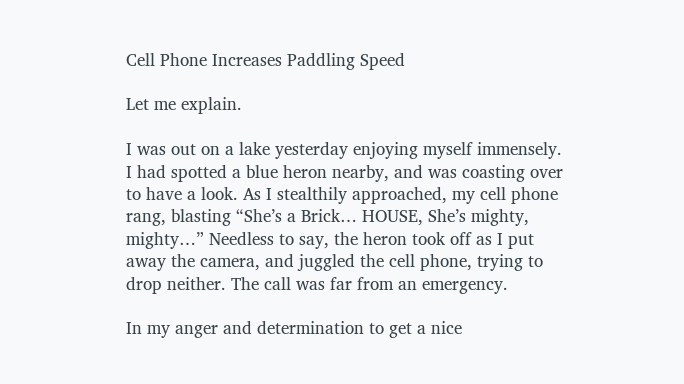Cell Phone Increases Paddling Speed

Let me explain.

I was out on a lake yesterday enjoying myself immensely. I had spotted a blue heron nearby, and was coasting over to have a look. As I stealthily approached, my cell phone rang, blasting “She’s a Brick… HOUSE, She’s mighty, mighty…” Needless to say, the heron took off as I put away the camera, and juggled the cell phone, trying to drop neither. The call was far from an emergency.

In my anger and determination to get a nice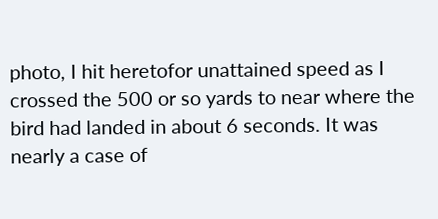photo, I hit heretofor unattained speed as I crossed the 500 or so yards to near where the bird had landed in about 6 seconds. It was nearly a case of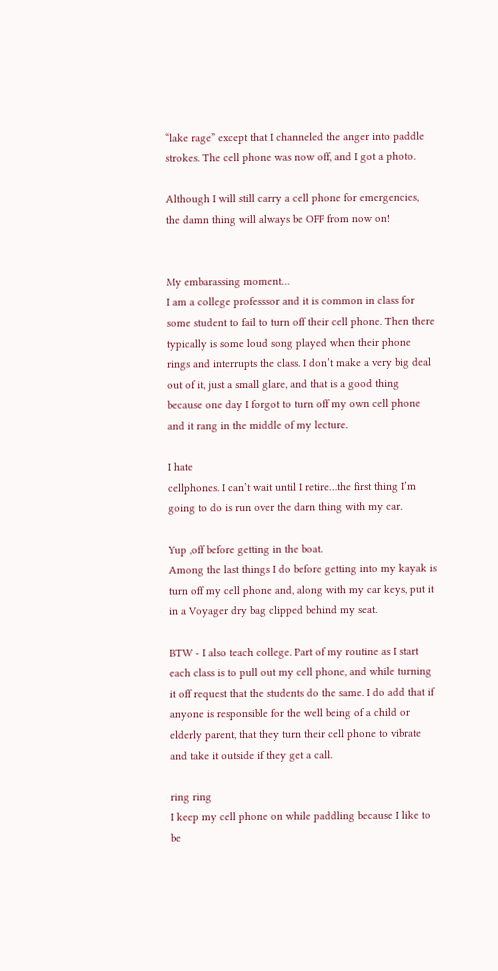“lake rage” except that I channeled the anger into paddle strokes. The cell phone was now off, and I got a photo.

Although I will still carry a cell phone for emergencies, the damn thing will always be OFF from now on!


My embarassing moment…
I am a college professsor and it is common in class for some student to fail to turn off their cell phone. Then there typically is some loud song played when their phone rings and interrupts the class. I don’t make a very big deal out of it, just a small glare, and that is a good thing because one day I forgot to turn off my own cell phone and it rang in the middle of my lecture.

I hate
cellphones. I can’t wait until I retire…the first thing I’m going to do is run over the darn thing with my car.

Yup ,off before getting in the boat.
Among the last things I do before getting into my kayak is turn off my cell phone and, along with my car keys, put it in a Voyager dry bag clipped behind my seat.

BTW - I also teach college. Part of my routine as I start each class is to pull out my cell phone, and while turning it off request that the students do the same. I do add that if anyone is responsible for the well being of a child or elderly parent, that they turn their cell phone to vibrate and take it outside if they get a call.

ring ring
I keep my cell phone on while paddling because I like to be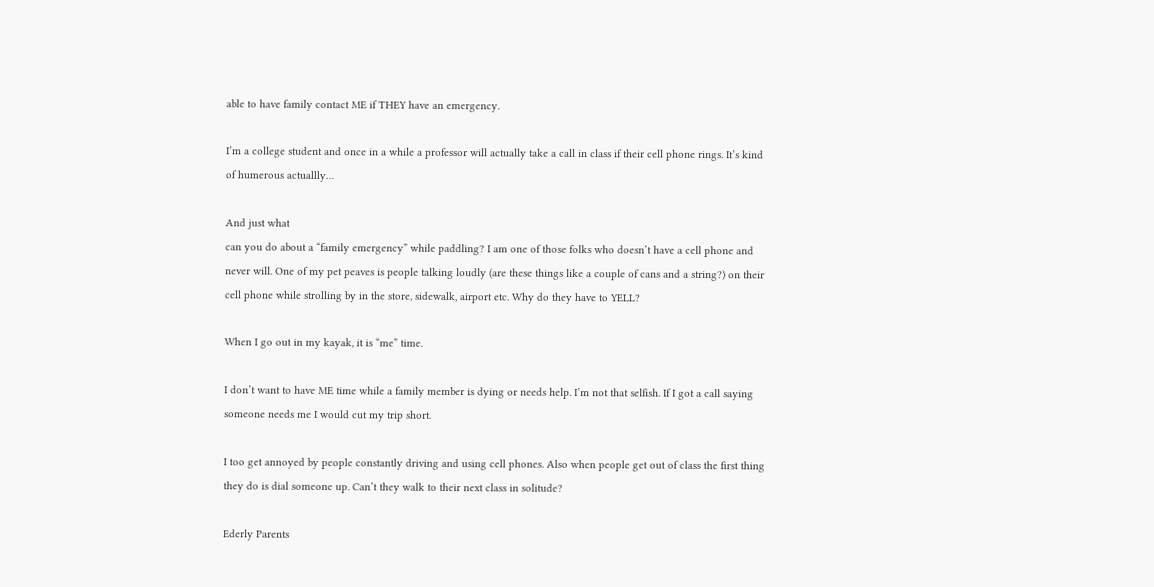able to have family contact ME if THEY have an emergency.

I’m a college student and once in a while a professor will actually take a call in class if their cell phone rings. It’s kind of humerous actuallly…

And just what
can you do about a “family emergency” while paddling? I am one of those folks who doesn’t have a cell phone and never will. One of my pet peaves is people talking loudly (are these things like a couple of cans and a string?) on their cell phone while strolling by in the store, sidewalk, airport etc. Why do they have to YELL?

When I go out in my kayak, it is “me” time.

I don’t want to have ME time while a family member is dying or needs help. I’m not that selfish. If I got a call saying someone needs me I would cut my trip short.

I too get annoyed by people constantly driving and using cell phones. Also when people get out of class the first thing they do is dial someone up. Can’t they walk to their next class in solitude?

Ederly Parents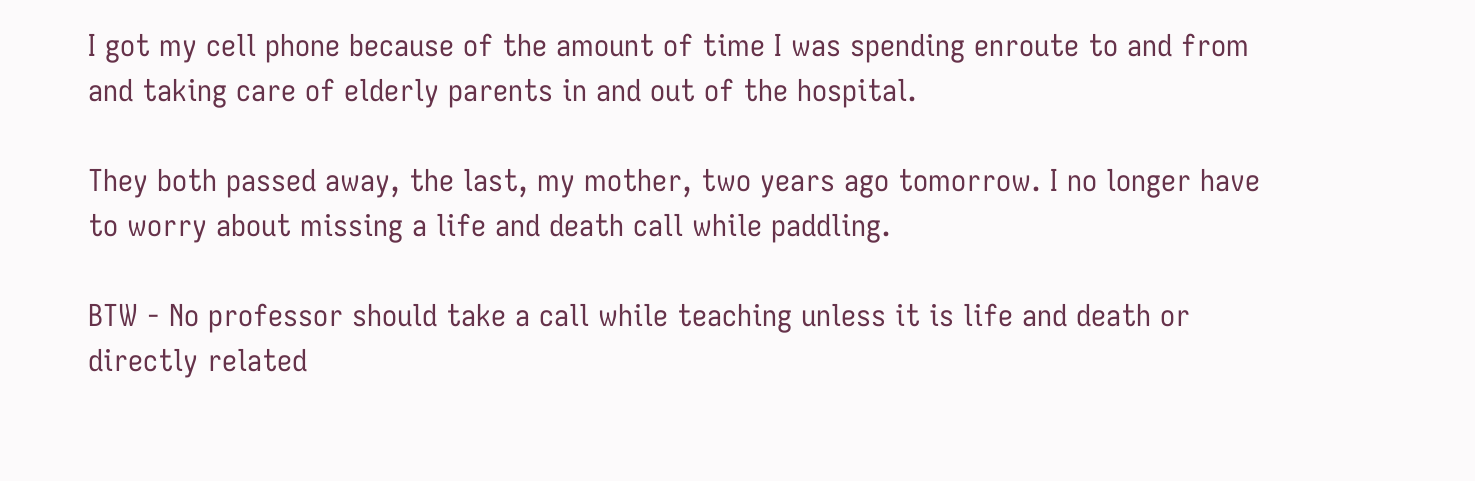I got my cell phone because of the amount of time I was spending enroute to and from and taking care of elderly parents in and out of the hospital.

They both passed away, the last, my mother, two years ago tomorrow. I no longer have to worry about missing a life and death call while paddling.

BTW - No professor should take a call while teaching unless it is life and death or directly related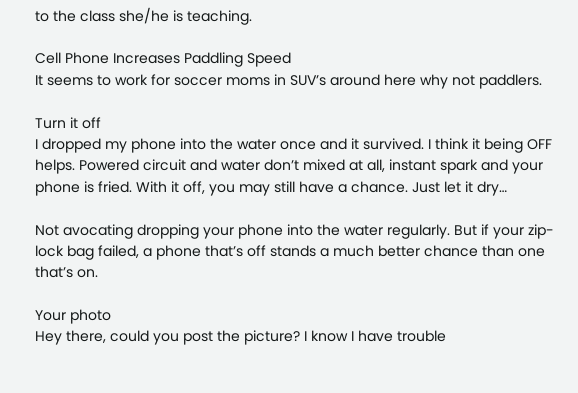to the class she/he is teaching.

Cell Phone Increases Paddling Speed
It seems to work for soccer moms in SUV’s around here why not paddlers.

Turn it off
I dropped my phone into the water once and it survived. I think it being OFF helps. Powered circuit and water don’t mixed at all, instant spark and your phone is fried. With it off, you may still have a chance. Just let it dry…

Not avocating dropping your phone into the water regularly. But if your zip-lock bag failed, a phone that’s off stands a much better chance than one that’s on.

Your photo
Hey there, could you post the picture? I know I have trouble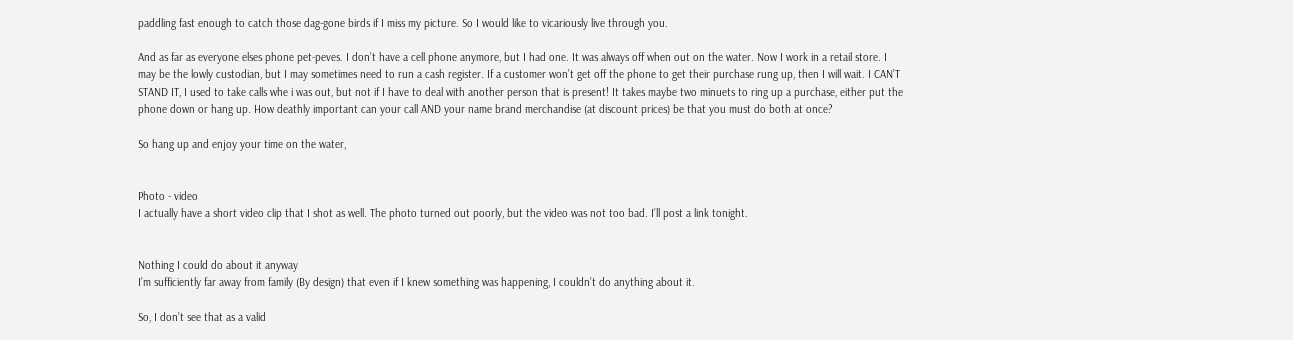paddling fast enough to catch those dag-gone birds if I miss my picture. So I would like to vicariously live through you.

And as far as everyone elses phone pet-peves. I don’t have a cell phone anymore, but I had one. It was always off when out on the water. Now I work in a retail store. I may be the lowly custodian, but I may sometimes need to run a cash register. If a customer won’t get off the phone to get their purchase rung up, then I will wait. I CAN’T STAND IT, I used to take calls whe i was out, but not if I have to deal with another person that is present! It takes maybe two minuets to ring up a purchase, either put the phone down or hang up. How deathly important can your call AND your name brand merchandise (at discount prices) be that you must do both at once?

So hang up and enjoy your time on the water,


Photo - video
I actually have a short video clip that I shot as well. The photo turned out poorly, but the video was not too bad. I’ll post a link tonight.


Nothing I could do about it anyway
I’m sufficiently far away from family (By design) that even if I knew something was happening, I couldn’t do anything about it.

So, I don’t see that as a valid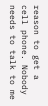reason to get a cell phone. Nobody needs to talk to me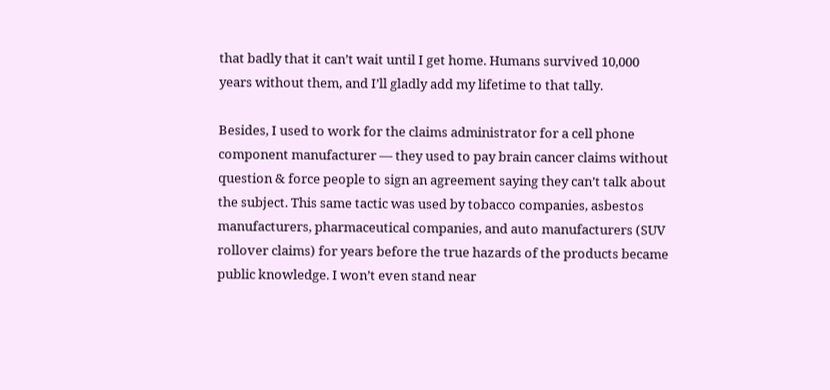that badly that it can’t wait until I get home. Humans survived 10,000 years without them, and I’ll gladly add my lifetime to that tally.

Besides, I used to work for the claims administrator for a cell phone component manufacturer — they used to pay brain cancer claims without question & force people to sign an agreement saying they can’t talk about the subject. This same tactic was used by tobacco companies, asbestos manufacturers, pharmaceutical companies, and auto manufacturers (SUV rollover claims) for years before the true hazards of the products became public knowledge. I won’t even stand near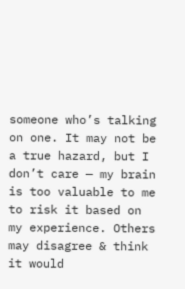someone who’s talking on one. It may not be a true hazard, but I don’t care — my brain is too valuable to me to risk it based on my experience. Others may disagree & think it would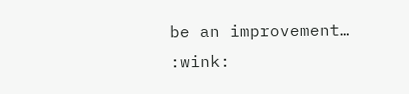be an improvement… :wink: